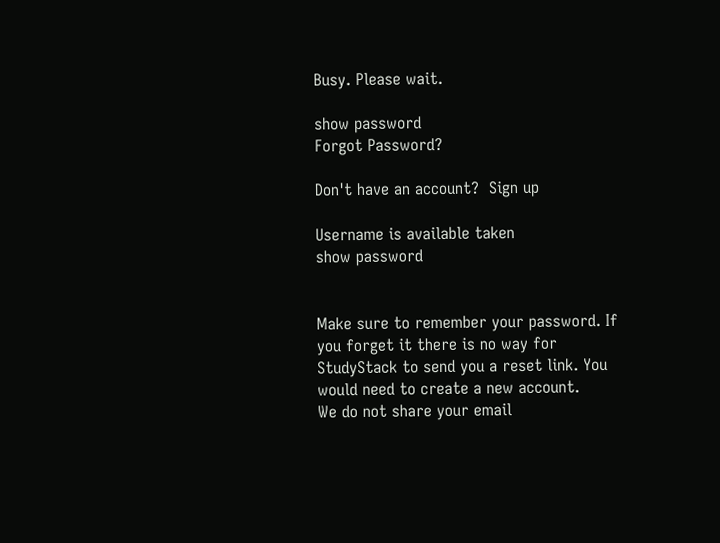Busy. Please wait.

show password
Forgot Password?

Don't have an account?  Sign up

Username is available taken
show password


Make sure to remember your password. If you forget it there is no way for StudyStack to send you a reset link. You would need to create a new account.
We do not share your email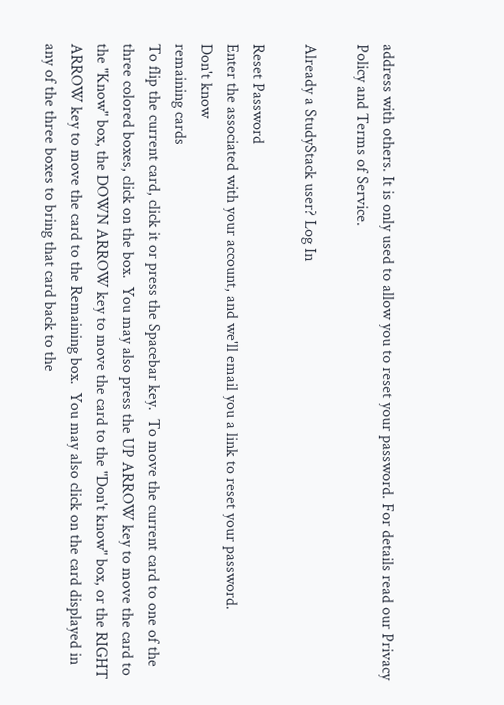address with others. It is only used to allow you to reset your password. For details read our Privacy Policy and Terms of Service.

Already a StudyStack user? Log In

Reset Password
Enter the associated with your account, and we'll email you a link to reset your password.
Don't know
remaining cards
To flip the current card, click it or press the Spacebar key.  To move the current card to one of the three colored boxes, click on the box.  You may also press the UP ARROW key to move the card to the "Know" box, the DOWN ARROW key to move the card to the "Don't know" box, or the RIGHT ARROW key to move the card to the Remaining box.  You may also click on the card displayed in any of the three boxes to bring that card back to the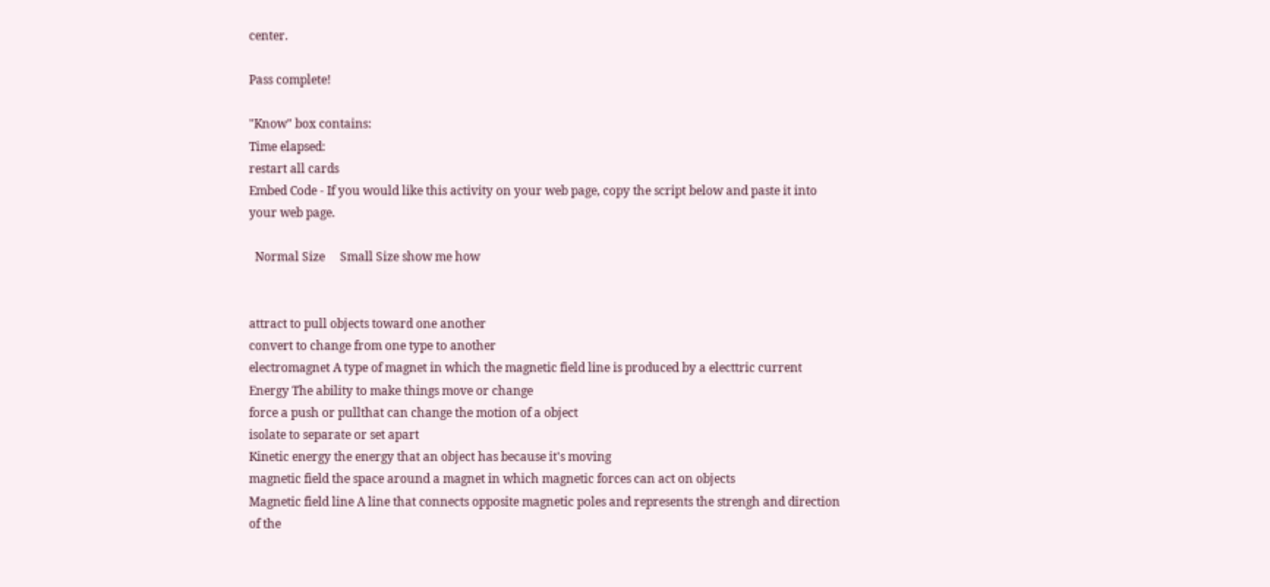center.

Pass complete!

"Know" box contains:
Time elapsed:
restart all cards
Embed Code - If you would like this activity on your web page, copy the script below and paste it into your web page.

  Normal Size     Small Size show me how


attract to pull objects toward one another
convert to change from one type to another
electromagnet A type of magnet in which the magnetic field line is produced by a electtric current
Energy The ability to make things move or change
force a push or pullthat can change the motion of a object
isolate to separate or set apart
Kinetic energy the energy that an object has because it's moving
magnetic field the space around a magnet in which magnetic forces can act on objects
Magnetic field line A line that connects opposite magnetic poles and represents the strengh and direction of the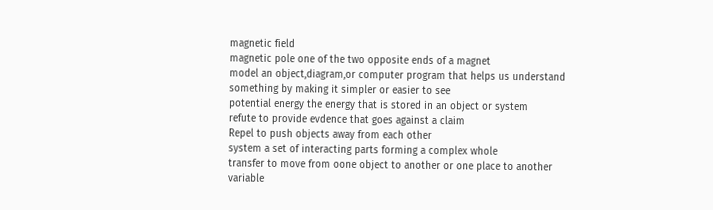magnetic field
magnetic pole one of the two opposite ends of a magnet
model an object,diagram,or computer program that helps us understand something by making it simpler or easier to see
potential energy the energy that is stored in an object or system
refute to provide evdence that goes against a claim
Repel to push objects away from each other
system a set of interacting parts forming a complex whole
transfer to move from oone object to another or one place to another
variable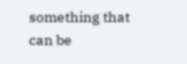something that can be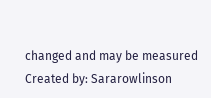changed and may be measured
Created by: Sararowlinson